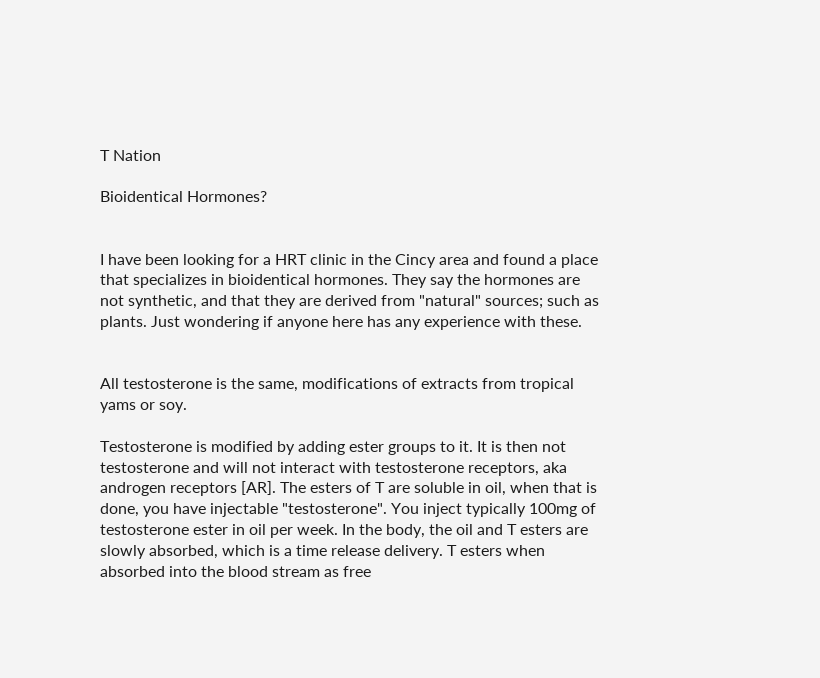T Nation

Bioidentical Hormones?


I have been looking for a HRT clinic in the Cincy area and found a place that specializes in bioidentical hormones. They say the hormones are not synthetic, and that they are derived from "natural" sources; such as plants. Just wondering if anyone here has any experience with these.


All testosterone is the same, modifications of extracts from tropical yams or soy.

Testosterone is modified by adding ester groups to it. It is then not testosterone and will not interact with testosterone receptors, aka androgen receptors [AR]. The esters of T are soluble in oil, when that is done, you have injectable "testosterone". You inject typically 100mg of testosterone ester in oil per week. In the body, the oil and T esters are slowly absorbed, which is a time release delivery. T esters when absorbed into the blood stream as free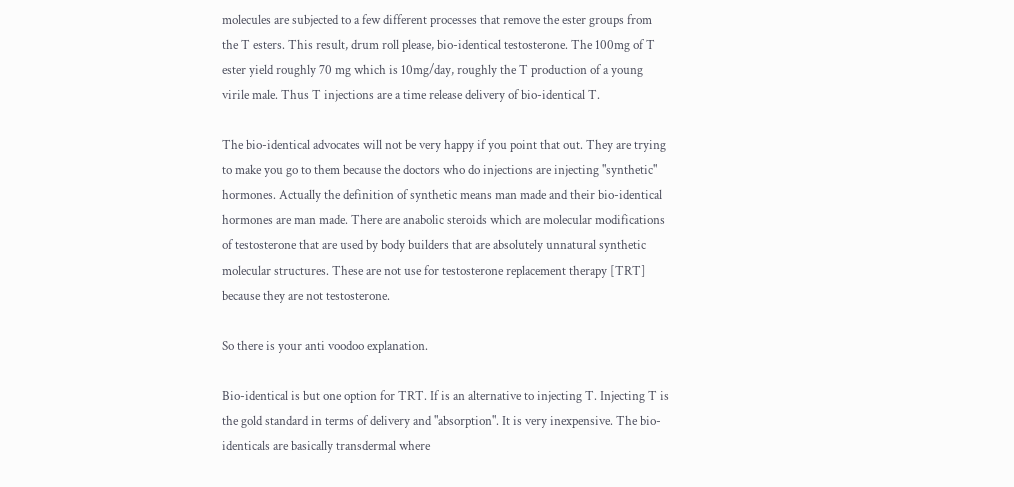molecules are subjected to a few different processes that remove the ester groups from the T esters. This result, drum roll please, bio-identical testosterone. The 100mg of T ester yield roughly 70 mg which is 10mg/day, roughly the T production of a young virile male. Thus T injections are a time release delivery of bio-identical T.

The bio-identical advocates will not be very happy if you point that out. They are trying to make you go to them because the doctors who do injections are injecting "synthetic" hormones. Actually the definition of synthetic means man made and their bio-identical hormones are man made. There are anabolic steroids which are molecular modifications of testosterone that are used by body builders that are absolutely unnatural synthetic molecular structures. These are not use for testosterone replacement therapy [TRT] because they are not testosterone.

So there is your anti voodoo explanation.

Bio-identical is but one option for TRT. If is an alternative to injecting T. Injecting T is the gold standard in terms of delivery and "absorption". It is very inexpensive. The bio-identicals are basically transdermal where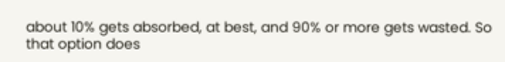about 10% gets absorbed, at best, and 90% or more gets wasted. So that option does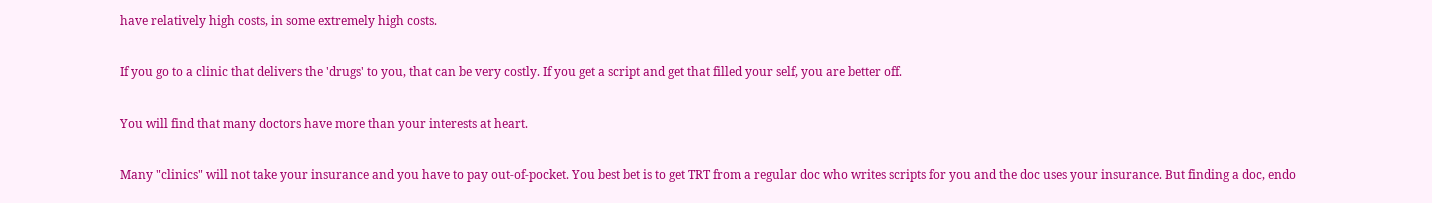have relatively high costs, in some extremely high costs.

If you go to a clinic that delivers the 'drugs' to you, that can be very costly. If you get a script and get that filled your self, you are better off.

You will find that many doctors have more than your interests at heart.

Many "clinics" will not take your insurance and you have to pay out-of-pocket. You best bet is to get TRT from a regular doc who writes scripts for you and the doc uses your insurance. But finding a doc, endo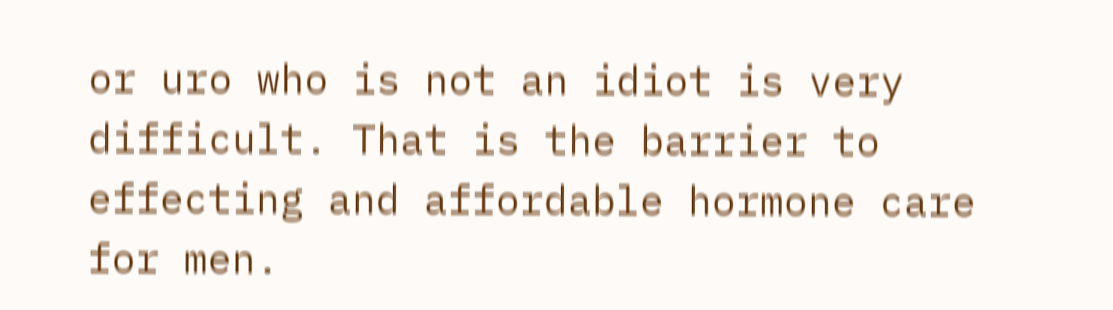or uro who is not an idiot is very difficult. That is the barrier to effecting and affordable hormone care for men.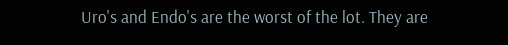Uro's and Endo's are the worst of the lot. They are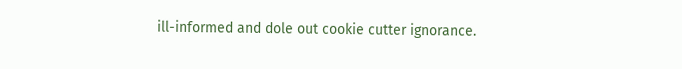ill-informed and dole out cookie cutter ignorance.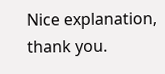Nice explanation, thank you.